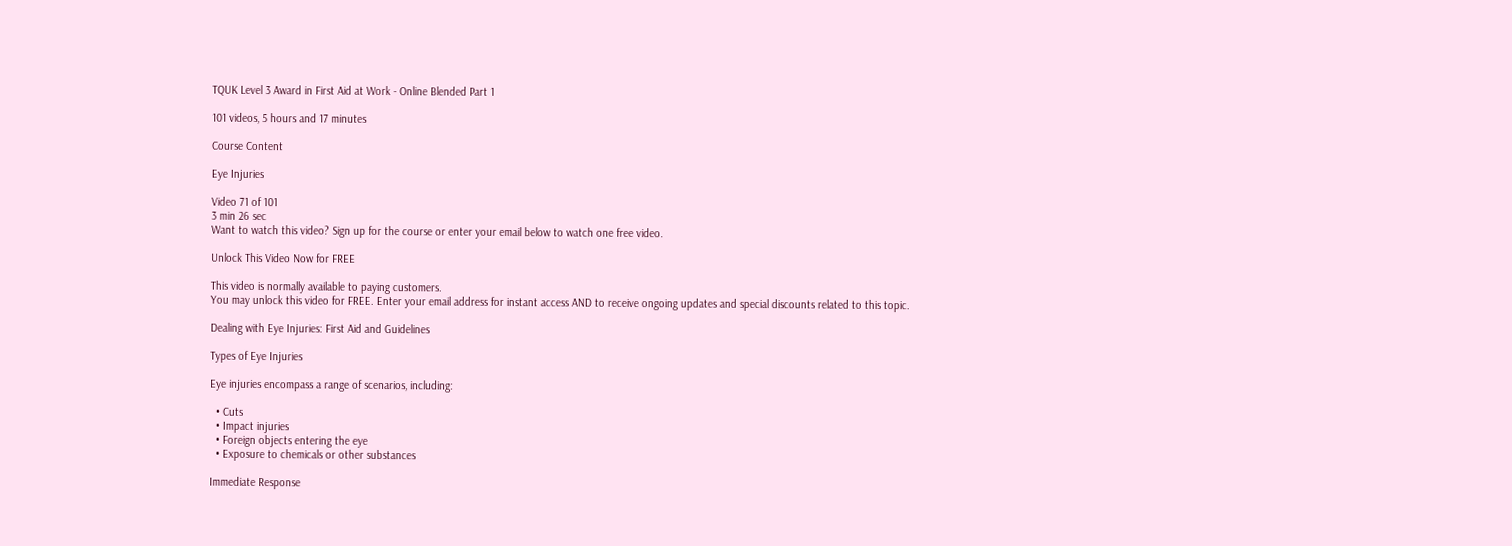TQUK Level 3 Award in First Aid at Work - Online Blended Part 1

101 videos, 5 hours and 17 minutes

Course Content

Eye Injuries

Video 71 of 101
3 min 26 sec
Want to watch this video? Sign up for the course or enter your email below to watch one free video.

Unlock This Video Now for FREE

This video is normally available to paying customers.
You may unlock this video for FREE. Enter your email address for instant access AND to receive ongoing updates and special discounts related to this topic.

Dealing with Eye Injuries: First Aid and Guidelines

Types of Eye Injuries

Eye injuries encompass a range of scenarios, including:

  • Cuts
  • Impact injuries
  • Foreign objects entering the eye
  • Exposure to chemicals or other substances

Immediate Response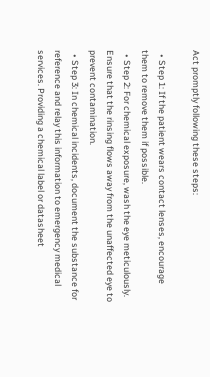Act promptly following these steps:

  • Step 1: If the patient wears contact lenses, encourage them to remove them if possible.
  • Step 2: For chemical exposure, wash the eye meticulously. Ensure that the rinsing flows away from the unaffected eye to prevent contamination.
  • Step 3: In chemical incidents, document the substance for reference and relay this information to emergency medical services. Providing a chemical label or datasheet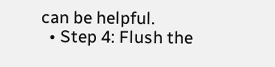can be helpful.
  • Step 4: Flush the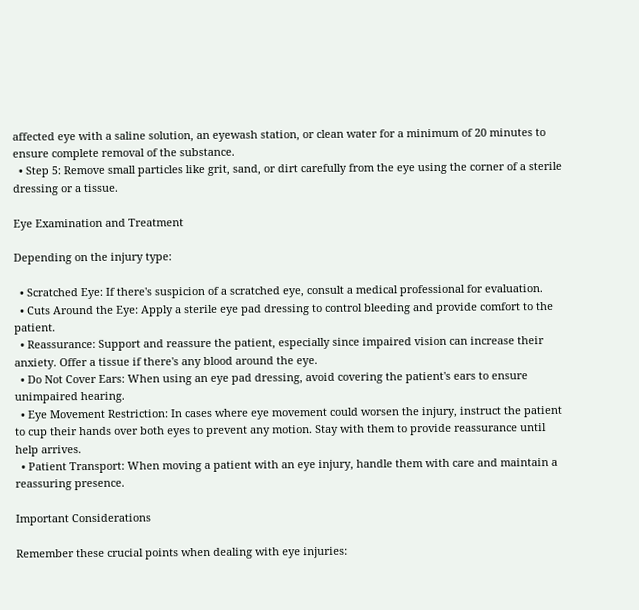affected eye with a saline solution, an eyewash station, or clean water for a minimum of 20 minutes to ensure complete removal of the substance.
  • Step 5: Remove small particles like grit, sand, or dirt carefully from the eye using the corner of a sterile dressing or a tissue.

Eye Examination and Treatment

Depending on the injury type:

  • Scratched Eye: If there's suspicion of a scratched eye, consult a medical professional for evaluation.
  • Cuts Around the Eye: Apply a sterile eye pad dressing to control bleeding and provide comfort to the patient.
  • Reassurance: Support and reassure the patient, especially since impaired vision can increase their anxiety. Offer a tissue if there's any blood around the eye.
  • Do Not Cover Ears: When using an eye pad dressing, avoid covering the patient's ears to ensure unimpaired hearing.
  • Eye Movement Restriction: In cases where eye movement could worsen the injury, instruct the patient to cup their hands over both eyes to prevent any motion. Stay with them to provide reassurance until help arrives.
  • Patient Transport: When moving a patient with an eye injury, handle them with care and maintain a reassuring presence.

Important Considerations

Remember these crucial points when dealing with eye injuries: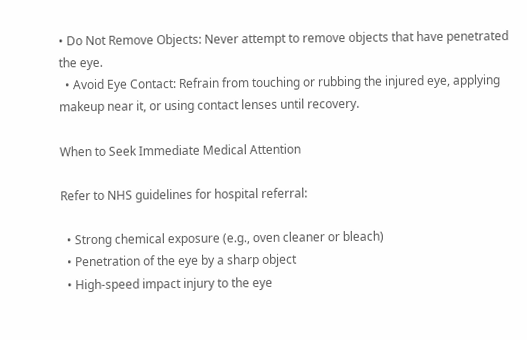• Do Not Remove Objects: Never attempt to remove objects that have penetrated the eye.
  • Avoid Eye Contact: Refrain from touching or rubbing the injured eye, applying makeup near it, or using contact lenses until recovery.

When to Seek Immediate Medical Attention

Refer to NHS guidelines for hospital referral:

  • Strong chemical exposure (e.g., oven cleaner or bleach)
  • Penetration of the eye by a sharp object
  • High-speed impact injury to the eye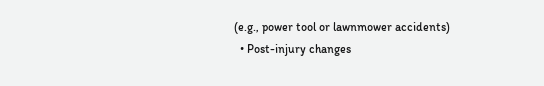(e.g., power tool or lawnmower accidents)
  • Post-injury changes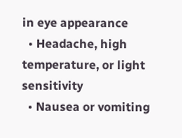in eye appearance
  • Headache, high temperature, or light sensitivity
  • Nausea or vomiting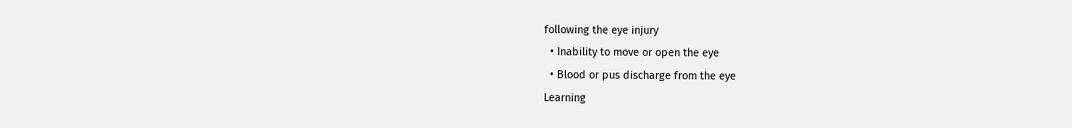following the eye injury
  • Inability to move or open the eye
  • Blood or pus discharge from the eye
Learning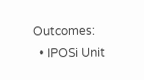Outcomes:
  • IPOSi Unit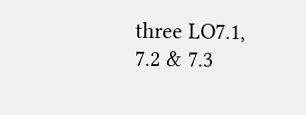three LO7.1, 7.2 & 7.3